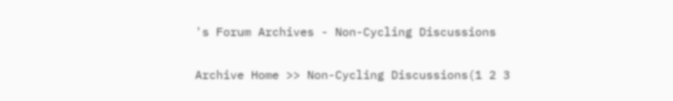's Forum Archives - Non-Cycling Discussions

Archive Home >> Non-Cycling Discussions(1 2 3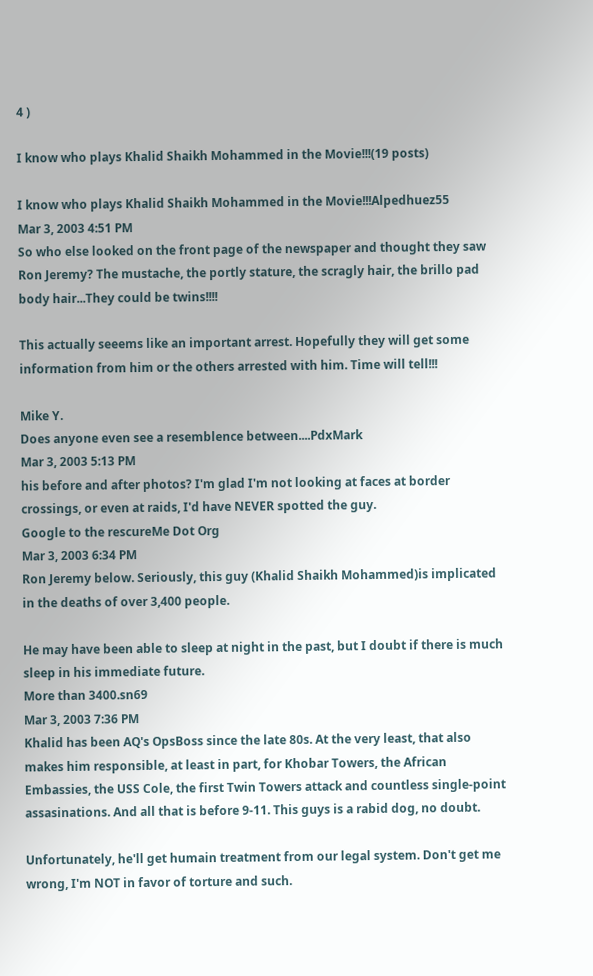4 )

I know who plays Khalid Shaikh Mohammed in the Movie!!!(19 posts)

I know who plays Khalid Shaikh Mohammed in the Movie!!!Alpedhuez55
Mar 3, 2003 4:51 PM
So who else looked on the front page of the newspaper and thought they saw Ron Jeremy? The mustache, the portly stature, the scragly hair, the brillo pad body hair...They could be twins!!!!

This actually seeems like an important arrest. Hopefully they will get some information from him or the others arrested with him. Time will tell!!!

Mike Y.
Does anyone even see a resemblence between....PdxMark
Mar 3, 2003 5:13 PM
his before and after photos? I'm glad I'm not looking at faces at border crossings, or even at raids, I'd have NEVER spotted the guy.
Google to the rescureMe Dot Org
Mar 3, 2003 6:34 PM
Ron Jeremy below. Seriously, this guy (Khalid Shaikh Mohammed)is implicated in the deaths of over 3,400 people.

He may have been able to sleep at night in the past, but I doubt if there is much sleep in his immediate future.
More than 3400.sn69
Mar 3, 2003 7:36 PM
Khalid has been AQ's OpsBoss since the late 80s. At the very least, that also makes him responsible, at least in part, for Khobar Towers, the African Embassies, the USS Cole, the first Twin Towers attack and countless single-point assasinations. And all that is before 9-11. This guys is a rabid dog, no doubt.

Unfortunately, he'll get humain treatment from our legal system. Don't get me wrong, I'm NOT in favor of torture and such.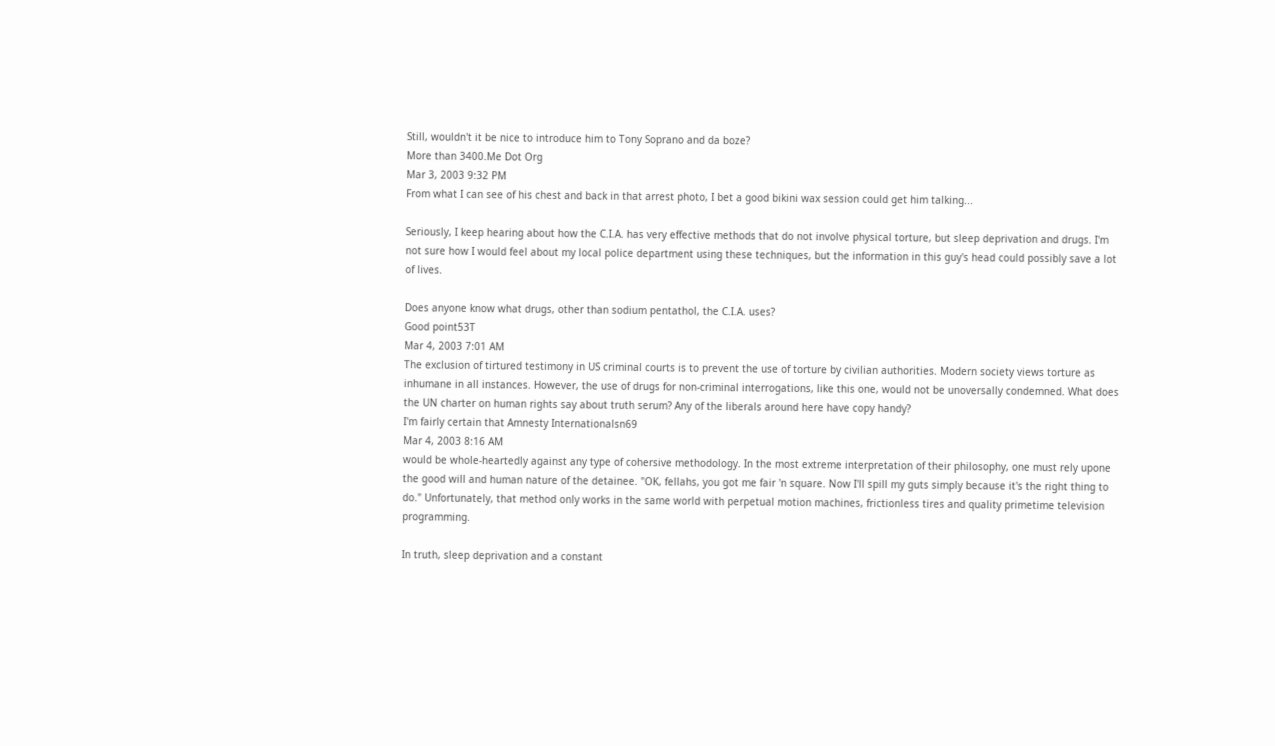Still, wouldn't it be nice to introduce him to Tony Soprano and da boze?
More than 3400.Me Dot Org
Mar 3, 2003 9:32 PM
From what I can see of his chest and back in that arrest photo, I bet a good bikini wax session could get him talking...

Seriously, I keep hearing about how the C.I.A. has very effective methods that do not involve physical torture, but sleep deprivation and drugs. I'm not sure how I would feel about my local police department using these techniques, but the information in this guy's head could possibly save a lot of lives.

Does anyone know what drugs, other than sodium pentathol, the C.I.A. uses?
Good point53T
Mar 4, 2003 7:01 AM
The exclusion of tirtured testimony in US criminal courts is to prevent the use of torture by civilian authorities. Modern society views torture as inhumane in all instances. However, the use of drugs for non-criminal interrogations, like this one, would not be unoversally condemned. What does the UN charter on human rights say about truth serum? Any of the liberals around here have copy handy?
I'm fairly certain that Amnesty Internationalsn69
Mar 4, 2003 8:16 AM
would be whole-heartedly against any type of cohersive methodology. In the most extreme interpretation of their philosophy, one must rely upone the good will and human nature of the detainee. "OK, fellahs, you got me fair 'n square. Now I'll spill my guts simply because it's the right thing to do." Unfortunately, that method only works in the same world with perpetual motion machines, frictionless tires and quality primetime television programming.

In truth, sleep deprivation and a constant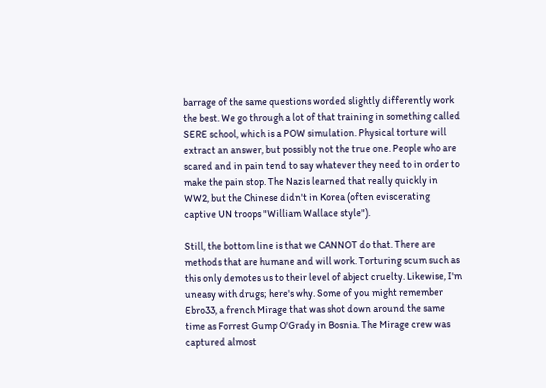barrage of the same questions worded slightly differently work the best. We go through a lot of that training in something called SERE school, which is a POW simulation. Physical torture will extract an answer, but possibly not the true one. People who are scared and in pain tend to say whatever they need to in order to make the pain stop. The Nazis learned that really quickly in WW2, but the Chinese didn't in Korea (often eviscerating captive UN troops "William Wallace style").

Still, the bottom line is that we CANNOT do that. There are methods that are humane and will work. Torturing scum such as this only demotes us to their level of abject cruelty. Likewise, I'm uneasy with drugs; here's why. Some of you might remember Ebro33, a french Mirage that was shot down around the same time as Forrest Gump O'Grady in Bosnia. The Mirage crew was captured almost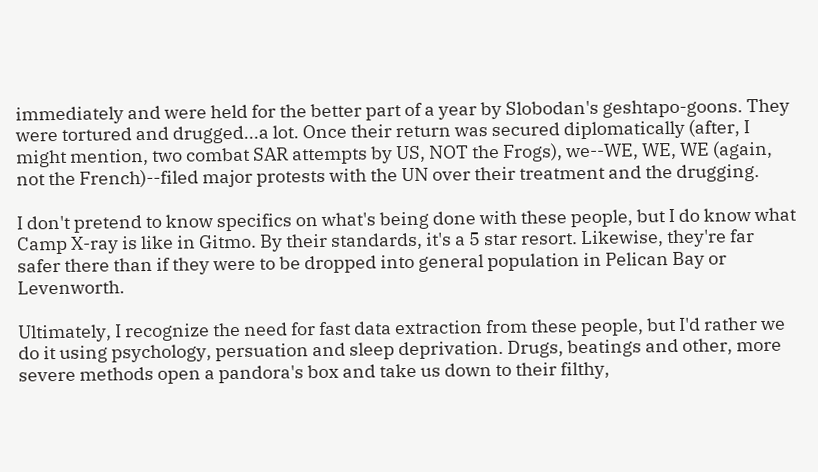immediately and were held for the better part of a year by Slobodan's geshtapo-goons. They were tortured and drugged...a lot. Once their return was secured diplomatically (after, I might mention, two combat SAR attempts by US, NOT the Frogs), we--WE, WE, WE (again, not the French)--filed major protests with the UN over their treatment and the drugging.

I don't pretend to know specifics on what's being done with these people, but I do know what Camp X-ray is like in Gitmo. By their standards, it's a 5 star resort. Likewise, they're far safer there than if they were to be dropped into general population in Pelican Bay or Levenworth.

Ultimately, I recognize the need for fast data extraction from these people, but I'd rather we do it using psychology, persuation and sleep deprivation. Drugs, beatings and other, more severe methods open a pandora's box and take us down to their filthy,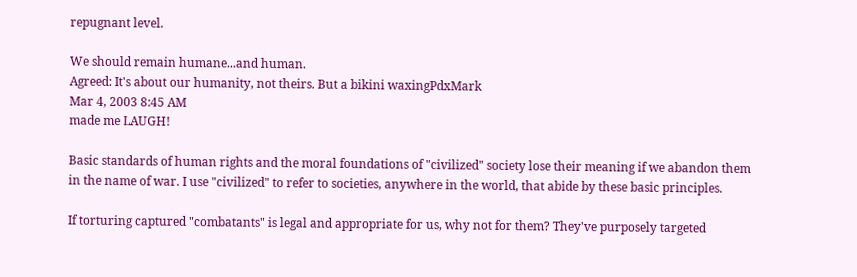repugnant level.

We should remain humane...and human.
Agreed: It's about our humanity, not theirs. But a bikini waxingPdxMark
Mar 4, 2003 8:45 AM
made me LAUGH!

Basic standards of human rights and the moral foundations of "civilized" society lose their meaning if we abandon them in the name of war. I use "civilized" to refer to societies, anywhere in the world, that abide by these basic principles.

If torturing captured "combatants" is legal and appropriate for us, why not for them? They've purposely targeted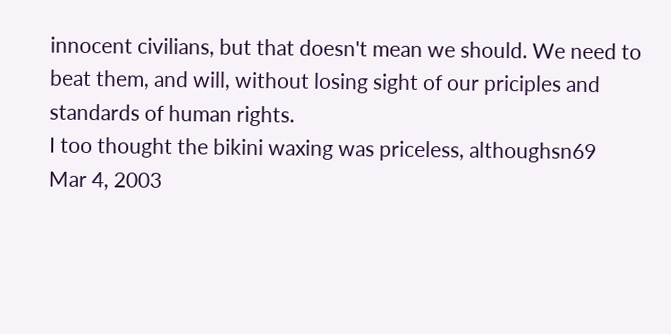innocent civilians, but that doesn't mean we should. We need to beat them, and will, without losing sight of our priciples and standards of human rights.
I too thought the bikini waxing was priceless, althoughsn69
Mar 4, 2003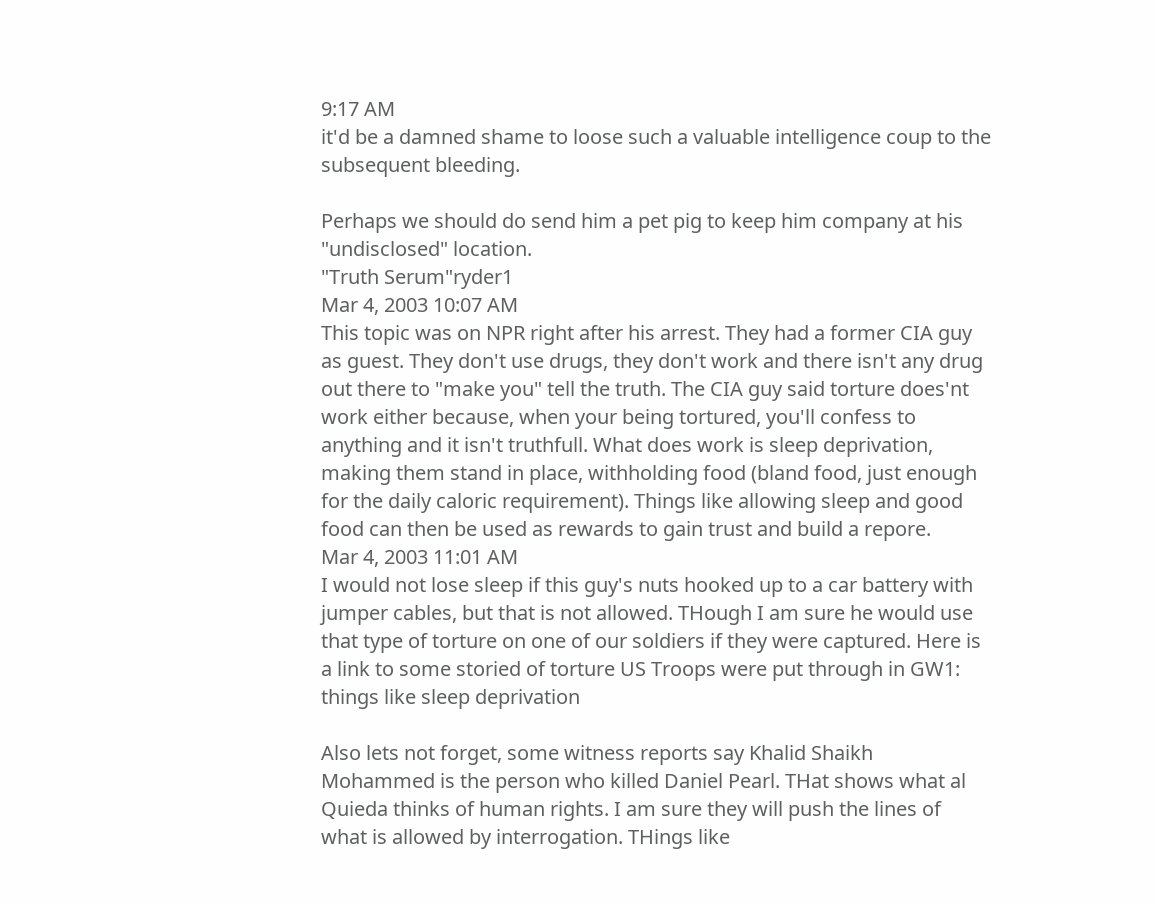9:17 AM
it'd be a damned shame to loose such a valuable intelligence coup to the subsequent bleeding.

Perhaps we should do send him a pet pig to keep him company at his "undisclosed" location.
"Truth Serum"ryder1
Mar 4, 2003 10:07 AM
This topic was on NPR right after his arrest. They had a former CIA guy as guest. They don't use drugs, they don't work and there isn't any drug out there to "make you" tell the truth. The CIA guy said torture does'nt work either because, when your being tortured, you'll confess to anything and it isn't truthfull. What does work is sleep deprivation, making them stand in place, withholding food (bland food, just enough for the daily caloric requirement). Things like allowing sleep and good food can then be used as rewards to gain trust and build a repore.
Mar 4, 2003 11:01 AM
I would not lose sleep if this guy's nuts hooked up to a car battery with jumper cables, but that is not allowed. THough I am sure he would use that type of torture on one of our soldiers if they were captured. Here is a link to some storied of torture US Troops were put through in GW1: things like sleep deprivation

Also lets not forget, some witness reports say Khalid Shaikh Mohammed is the person who killed Daniel Pearl. THat shows what al Quieda thinks of human rights. I am sure they will push the lines of what is allowed by interrogation. THings like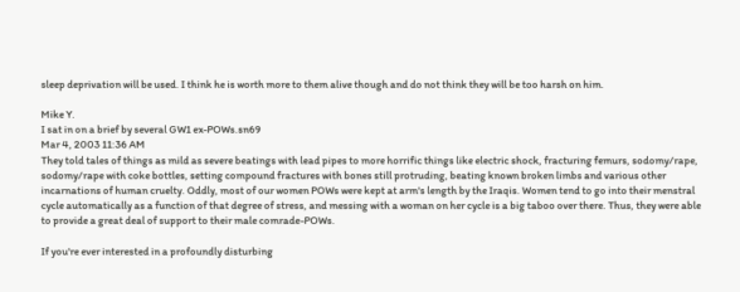sleep deprivation will be used. I think he is worth more to them alive though and do not think they will be too harsh on him.

Mike Y.
I sat in on a brief by several GW1 ex-POWs.sn69
Mar 4, 2003 11:36 AM
They told tales of things as mild as severe beatings with lead pipes to more horrific things like electric shock, fracturing femurs, sodomy/rape, sodomy/rape with coke bottles, setting compound fractures with bones still protruding, beating known broken limbs and various other incarnations of human cruelty. Oddly, most of our women POWs were kept at arm's length by the Iraqis. Women tend to go into their menstral cycle automatically as a function of that degree of stress, and messing with a woman on her cycle is a big taboo over there. Thus, they were able to provide a great deal of support to their male comrade-POWs.

If you're ever interested in a profoundly disturbing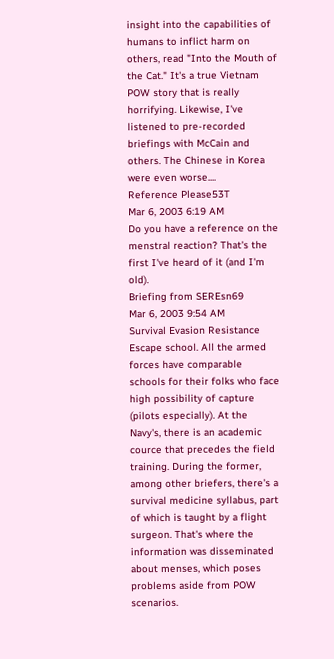insight into the capabilities of humans to inflict harm on others, read "Into the Mouth of the Cat." It's a true Vietnam POW story that is really horrifying. Likewise, I've listened to pre-recorded briefings with McCain and others. The Chinese in Korea were even worse....
Reference Please53T
Mar 6, 2003 6:19 AM
Do you have a reference on the menstral reaction? That's the first I've heard of it (and I'm old).
Briefing from SEREsn69
Mar 6, 2003 9:54 AM
Survival Evasion Resistance Escape school. All the armed forces have comparable schools for their folks who face high possibility of capture (pilots especially). At the Navy's, there is an academic cource that precedes the field training. During the former, among other briefers, there's a survival medicine syllabus, part of which is taught by a flight surgeon. That's where the information was disseminated about menses, which poses problems aside from POW scenarios.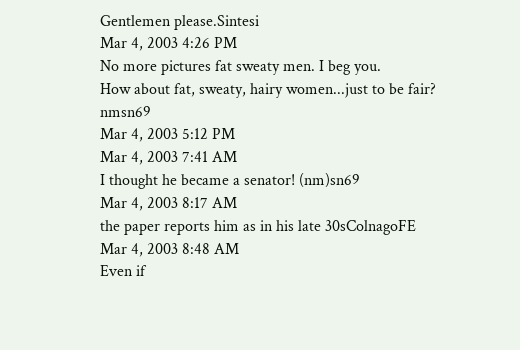Gentlemen please.Sintesi
Mar 4, 2003 4:26 PM
No more pictures fat sweaty men. I beg you.
How about fat, sweaty, hairy women...just to be fair? nmsn69
Mar 4, 2003 5:12 PM
Mar 4, 2003 7:41 AM
I thought he became a senator! (nm)sn69
Mar 4, 2003 8:17 AM
the paper reports him as in his late 30sColnagoFE
Mar 4, 2003 8:48 AM
Even if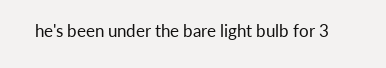he's been under the bare light bulb for 3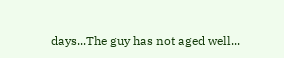days...The guy has not aged well...